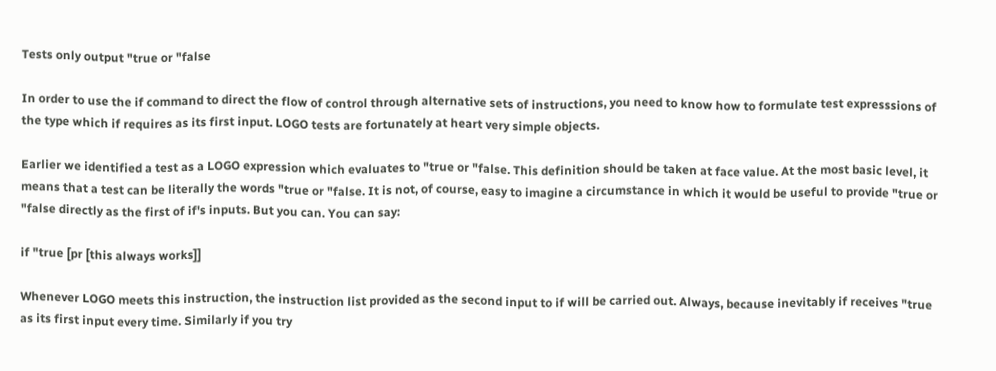Tests only output "true or "false

In order to use the if command to direct the flow of control through alternative sets of instructions, you need to know how to formulate test expresssions of the type which if requires as its first input. LOGO tests are fortunately at heart very simple objects.

Earlier we identified a test as a LOGO expression which evaluates to "true or "false. This definition should be taken at face value. At the most basic level, it means that a test can be literally the words "true or "false. It is not, of course, easy to imagine a circumstance in which it would be useful to provide "true or "false directly as the first of if's inputs. But you can. You can say:

if "true [pr [this always works]]

Whenever LOGO meets this instruction, the instruction list provided as the second input to if will be carried out. Always, because inevitably if receives "true as its first input every time. Similarly if you try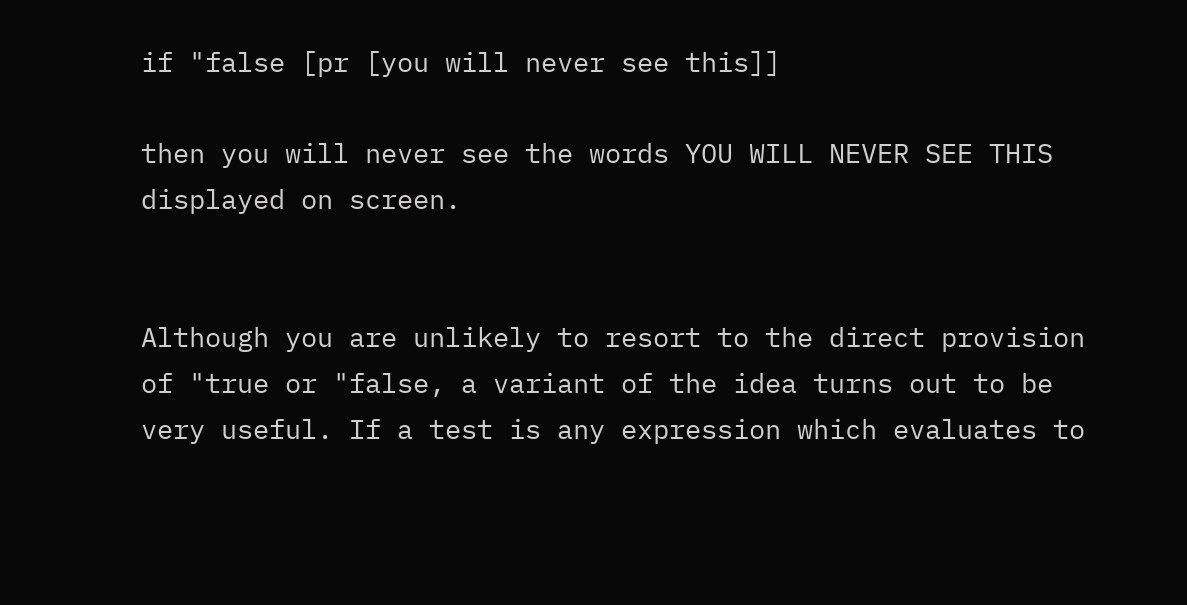if "false [pr [you will never see this]]

then you will never see the words YOU WILL NEVER SEE THIS displayed on screen.


Although you are unlikely to resort to the direct provision of "true or "false, a variant of the idea turns out to be very useful. If a test is any expression which evaluates to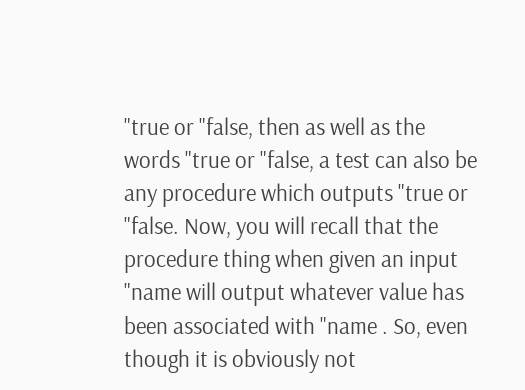"true or "false, then as well as the words "true or "false, a test can also be any procedure which outputs "true or "false. Now, you will recall that the procedure thing when given an input "name will output whatever value has been associated with "name . So, even though it is obviously not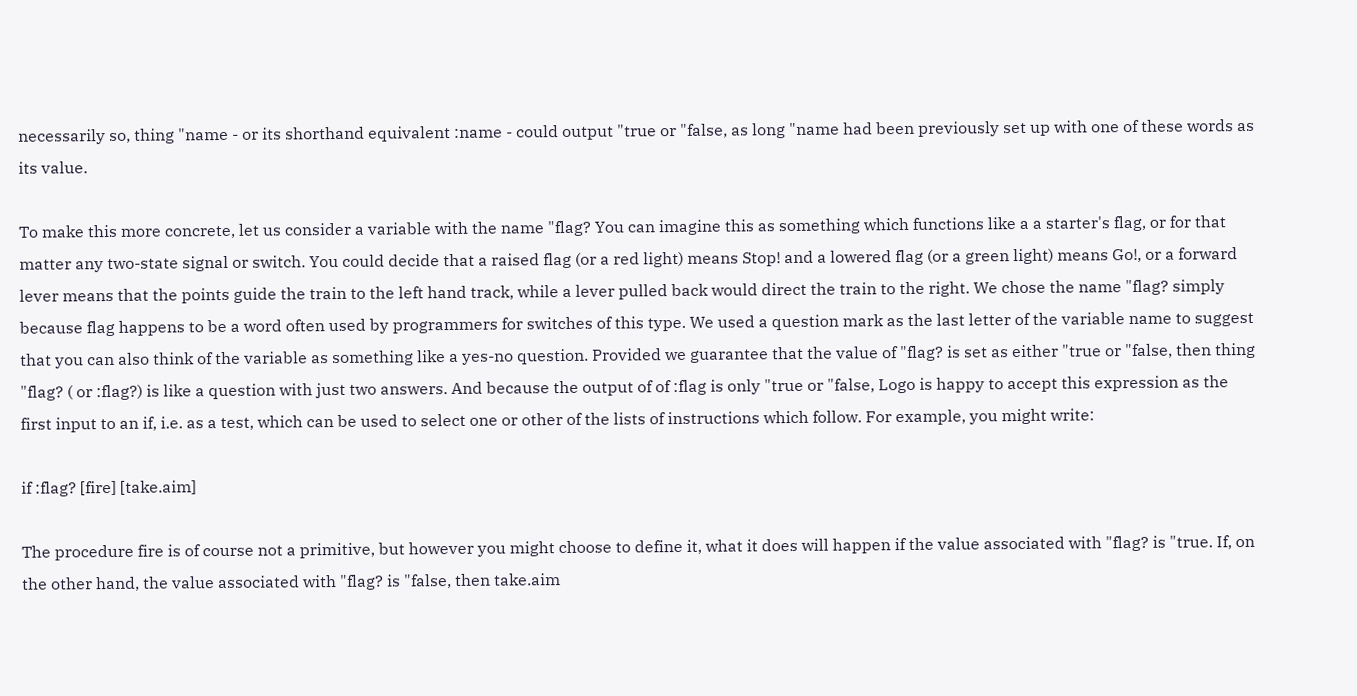necessarily so, thing "name - or its shorthand equivalent :name - could output "true or "false, as long "name had been previously set up with one of these words as its value.

To make this more concrete, let us consider a variable with the name "flag? You can imagine this as something which functions like a a starter's flag, or for that matter any two-state signal or switch. You could decide that a raised flag (or a red light) means Stop! and a lowered flag (or a green light) means Go!, or a forward lever means that the points guide the train to the left hand track, while a lever pulled back would direct the train to the right. We chose the name "flag? simply because flag happens to be a word often used by programmers for switches of this type. We used a question mark as the last letter of the variable name to suggest that you can also think of the variable as something like a yes-no question. Provided we guarantee that the value of "flag? is set as either "true or "false, then thing "flag? ( or :flag?) is like a question with just two answers. And because the output of of :flag is only "true or "false, Logo is happy to accept this expression as the first input to an if, i.e. as a test, which can be used to select one or other of the lists of instructions which follow. For example, you might write:

if :flag? [fire] [take.aim]

The procedure fire is of course not a primitive, but however you might choose to define it, what it does will happen if the value associated with "flag? is "true. If, on the other hand, the value associated with "flag? is "false, then take.aim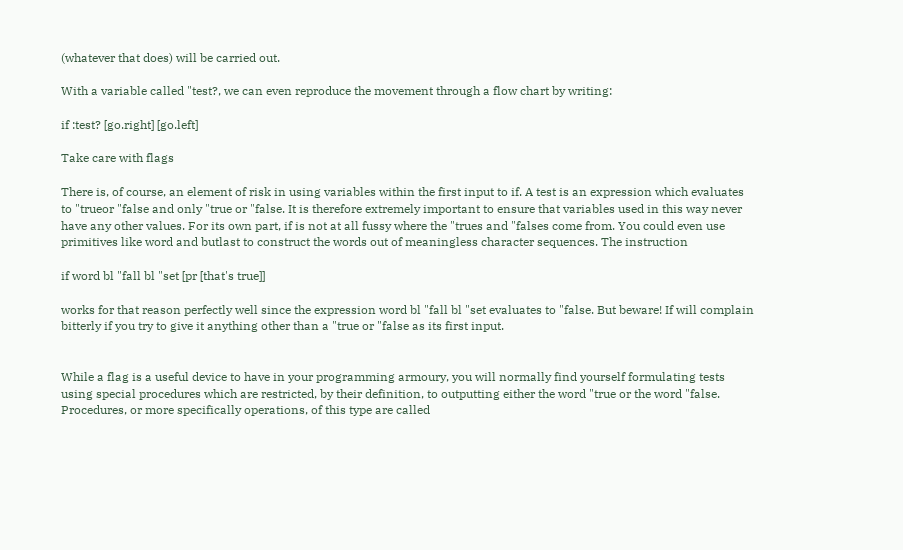(whatever that does) will be carried out.

With a variable called "test?, we can even reproduce the movement through a flow chart by writing:

if :test? [go.right] [go.left]

Take care with flags

There is, of course, an element of risk in using variables within the first input to if. A test is an expression which evaluates to "trueor "false and only "true or "false. It is therefore extremely important to ensure that variables used in this way never have any other values. For its own part, if is not at all fussy where the "trues and "falses come from. You could even use primitives like word and butlast to construct the words out of meaningless character sequences. The instruction

if word bl "fall bl "set [pr [that's true]]

works for that reason perfectly well since the expression word bl "fall bl "set evaluates to "false. But beware! If will complain bitterly if you try to give it anything other than a "true or "false as its first input.


While a flag is a useful device to have in your programming armoury, you will normally find yourself formulating tests using special procedures which are restricted, by their definition, to outputting either the word "true or the word "false. Procedures, or more specifically operations, of this type are called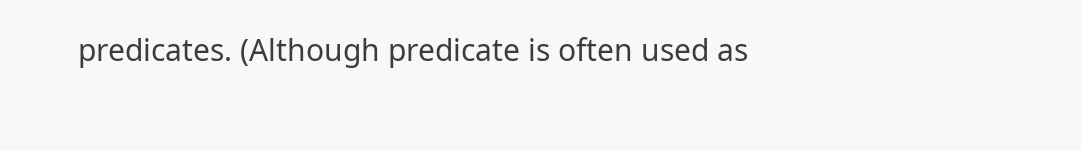predicates. (Although predicate is often used as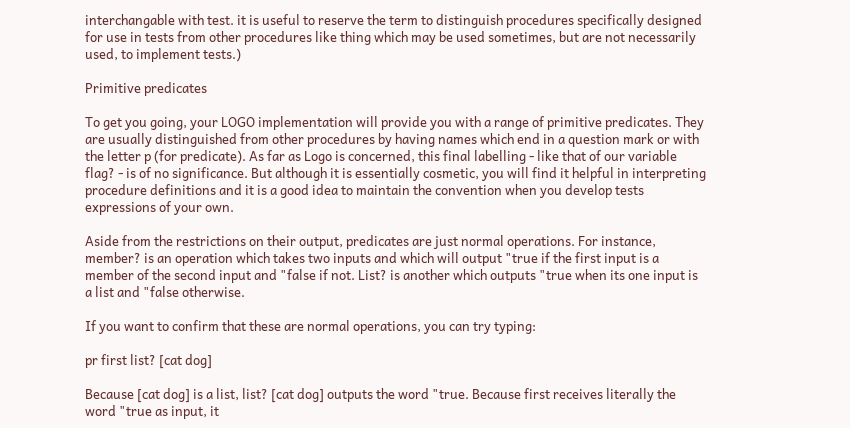interchangable with test. it is useful to reserve the term to distinguish procedures specifically designed for use in tests from other procedures like thing which may be used sometimes, but are not necessarily used, to implement tests.)

Primitive predicates

To get you going, your LOGO implementation will provide you with a range of primitive predicates. They are usually distinguished from other procedures by having names which end in a question mark or with the letter p (for predicate). As far as Logo is concerned, this final labelling - like that of our variable flag? - is of no significance. But although it is essentially cosmetic, you will find it helpful in interpreting procedure definitions and it is a good idea to maintain the convention when you develop tests expressions of your own.

Aside from the restrictions on their output, predicates are just normal operations. For instance, member? is an operation which takes two inputs and which will output "true if the first input is a member of the second input and "false if not. List? is another which outputs "true when its one input is a list and "false otherwise.

If you want to confirm that these are normal operations, you can try typing:

pr first list? [cat dog]

Because [cat dog] is a list, list? [cat dog] outputs the word "true. Because first receives literally the word "true as input, it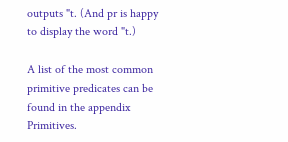outputs "t. (And pr is happy to display the word "t.)

A list of the most common primitive predicates can be found in the appendix Primitives.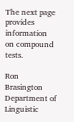The next page provides information on compound tests.

Ron Brasington
Department of Linguistic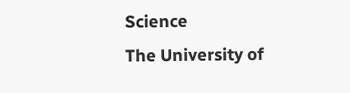Science
The University of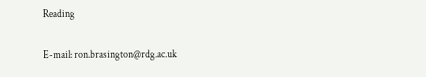Reading

E-mail: ron.brasington@rdg.ac.uk